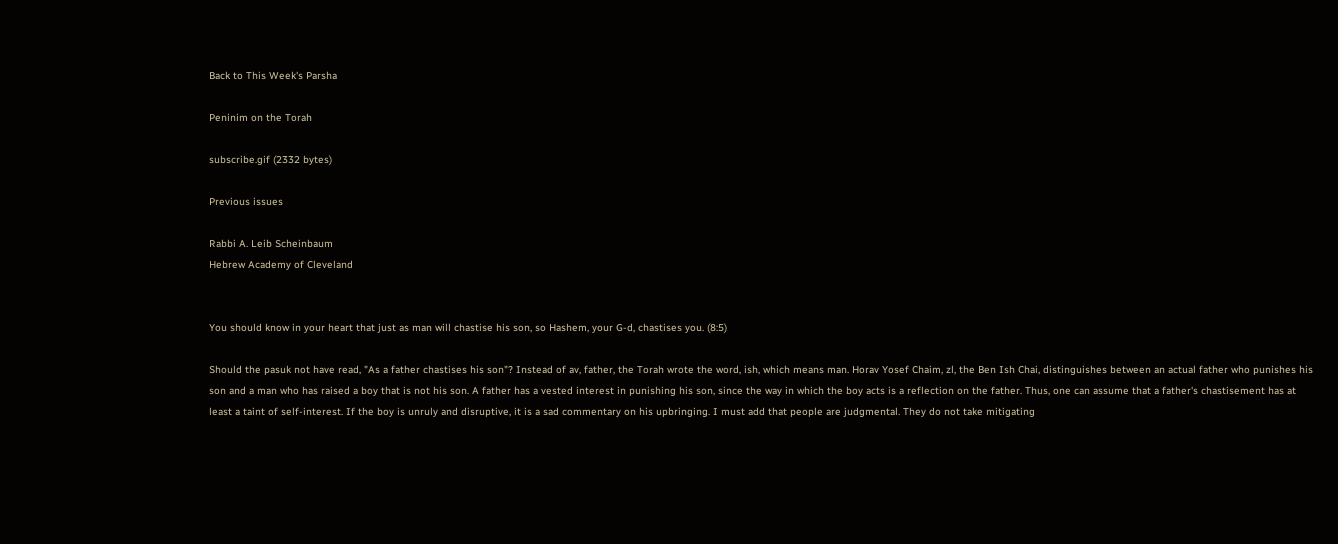Back to This Week's Parsha

Peninim on the Torah

subscribe.gif (2332 bytes)

Previous issues

Rabbi A. Leib Scheinbaum
Hebrew Academy of Cleveland


You should know in your heart that just as man will chastise his son, so Hashem, your G-d, chastises you. (8:5)

Should the pasuk not have read, "As a father chastises his son"? Instead of av, father, the Torah wrote the word, ish, which means man. Horav Yosef Chaim, zl, the Ben Ish Chai, distinguishes between an actual father who punishes his son and a man who has raised a boy that is not his son. A father has a vested interest in punishing his son, since the way in which the boy acts is a reflection on the father. Thus, one can assume that a father's chastisement has at least a taint of self-interest. If the boy is unruly and disruptive, it is a sad commentary on his upbringing. I must add that people are judgmental. They do not take mitigating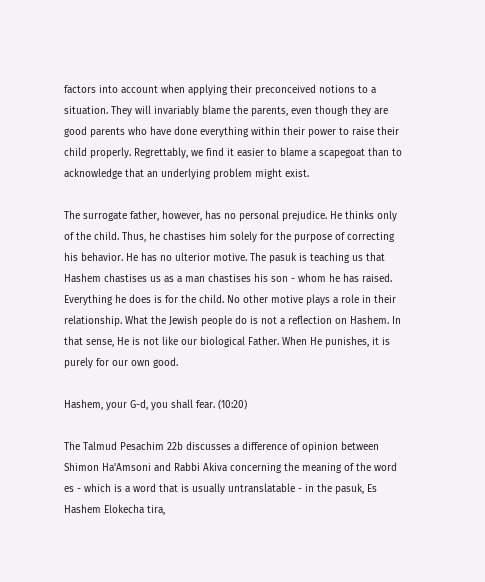factors into account when applying their preconceived notions to a situation. They will invariably blame the parents, even though they are good parents who have done everything within their power to raise their child properly. Regrettably, we find it easier to blame a scapegoat than to acknowledge that an underlying problem might exist.

The surrogate father, however, has no personal prejudice. He thinks only of the child. Thus, he chastises him solely for the purpose of correcting his behavior. He has no ulterior motive. The pasuk is teaching us that Hashem chastises us as a man chastises his son - whom he has raised. Everything he does is for the child. No other motive plays a role in their relationship. What the Jewish people do is not a reflection on Hashem. In that sense, He is not like our biological Father. When He punishes, it is purely for our own good.

Hashem, your G-d, you shall fear. (10:20)

The Talmud Pesachim 22b discusses a difference of opinion between Shimon Ha'Amsoni and Rabbi Akiva concerning the meaning of the word es - which is a word that is usually untranslatable - in the pasuk, Es Hashem Elokecha tira,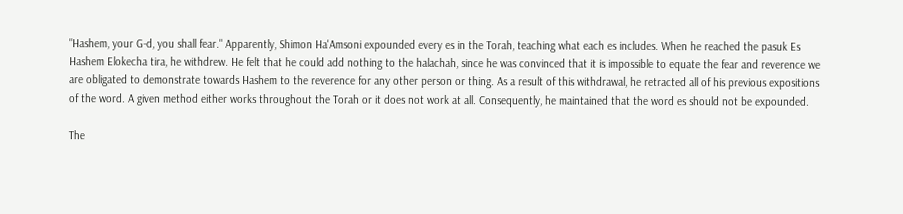"Hashem, your G-d, you shall fear." Apparently, Shimon Ha'Amsoni expounded every es in the Torah, teaching what each es includes. When he reached the pasuk Es Hashem Elokecha tira, he withdrew. He felt that he could add nothing to the halachah, since he was convinced that it is impossible to equate the fear and reverence we are obligated to demonstrate towards Hashem to the reverence for any other person or thing. As a result of this withdrawal, he retracted all of his previous expositions of the word. A given method either works throughout the Torah or it does not work at all. Consequently, he maintained that the word es should not be expounded.

The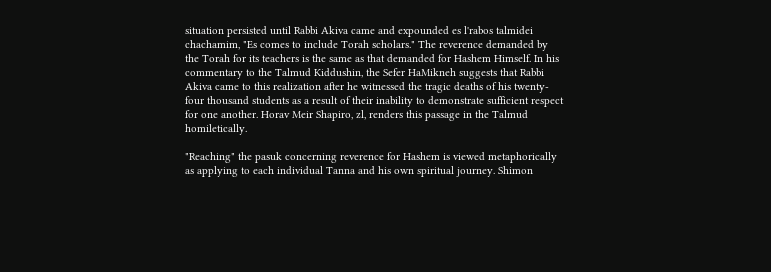situation persisted until Rabbi Akiva came and expounded es l'rabos talmidei chachamim, "Es comes to include Torah scholars." The reverence demanded by the Torah for its teachers is the same as that demanded for Hashem Himself. In his commentary to the Talmud Kiddushin, the Sefer HaMikneh suggests that Rabbi Akiva came to this realization after he witnessed the tragic deaths of his twenty-four thousand students as a result of their inability to demonstrate sufficient respect for one another. Horav Meir Shapiro, zl, renders this passage in the Talmud homiletically.

"Reaching" the pasuk concerning reverence for Hashem is viewed metaphorically as applying to each individual Tanna and his own spiritual journey. Shimon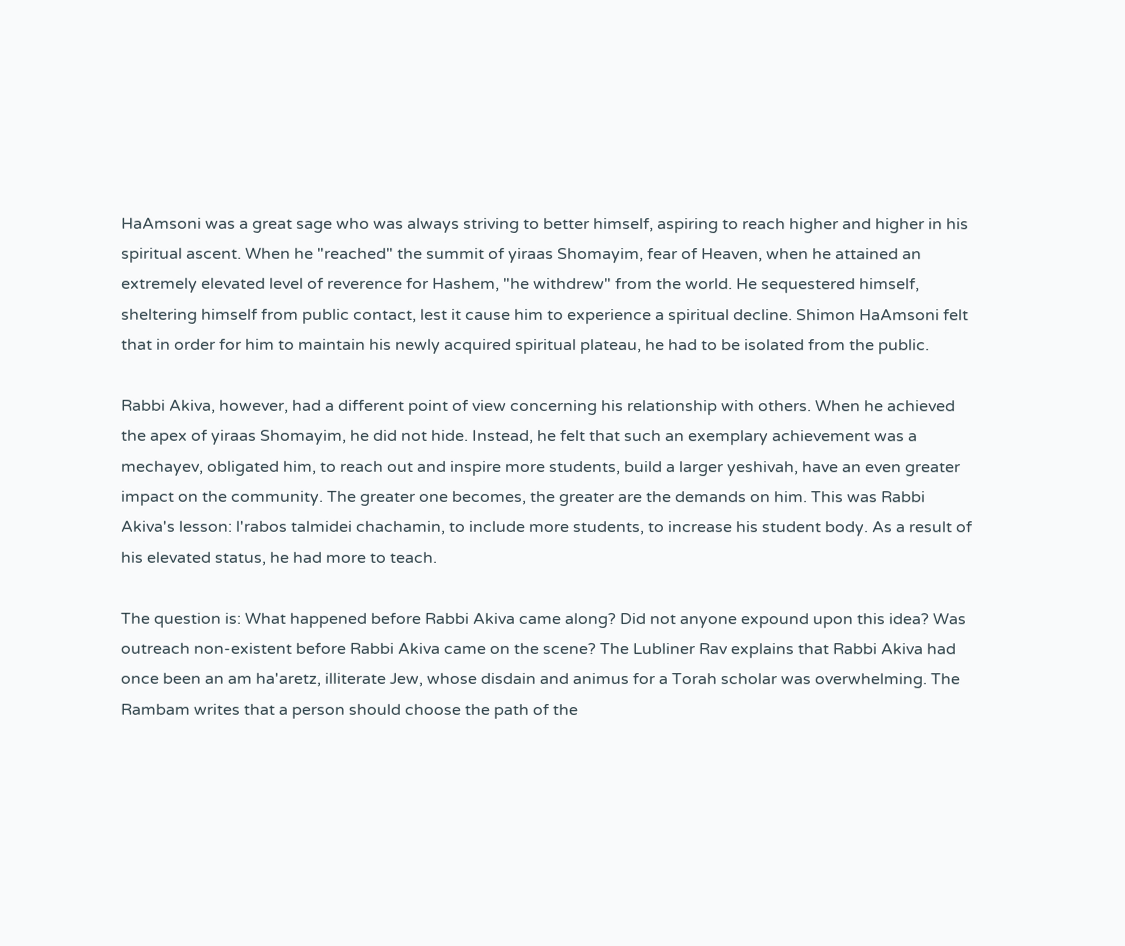HaAmsoni was a great sage who was always striving to better himself, aspiring to reach higher and higher in his spiritual ascent. When he "reached" the summit of yiraas Shomayim, fear of Heaven, when he attained an extremely elevated level of reverence for Hashem, "he withdrew" from the world. He sequestered himself, sheltering himself from public contact, lest it cause him to experience a spiritual decline. Shimon HaAmsoni felt that in order for him to maintain his newly acquired spiritual plateau, he had to be isolated from the public.

Rabbi Akiva, however, had a different point of view concerning his relationship with others. When he achieved the apex of yiraas Shomayim, he did not hide. Instead, he felt that such an exemplary achievement was a mechayev, obligated him, to reach out and inspire more students, build a larger yeshivah, have an even greater impact on the community. The greater one becomes, the greater are the demands on him. This was Rabbi Akiva's lesson: l'rabos talmidei chachamin, to include more students, to increase his student body. As a result of his elevated status, he had more to teach.

The question is: What happened before Rabbi Akiva came along? Did not anyone expound upon this idea? Was outreach non-existent before Rabbi Akiva came on the scene? The Lubliner Rav explains that Rabbi Akiva had once been an am ha'aretz, illiterate Jew, whose disdain and animus for a Torah scholar was overwhelming. The Rambam writes that a person should choose the path of the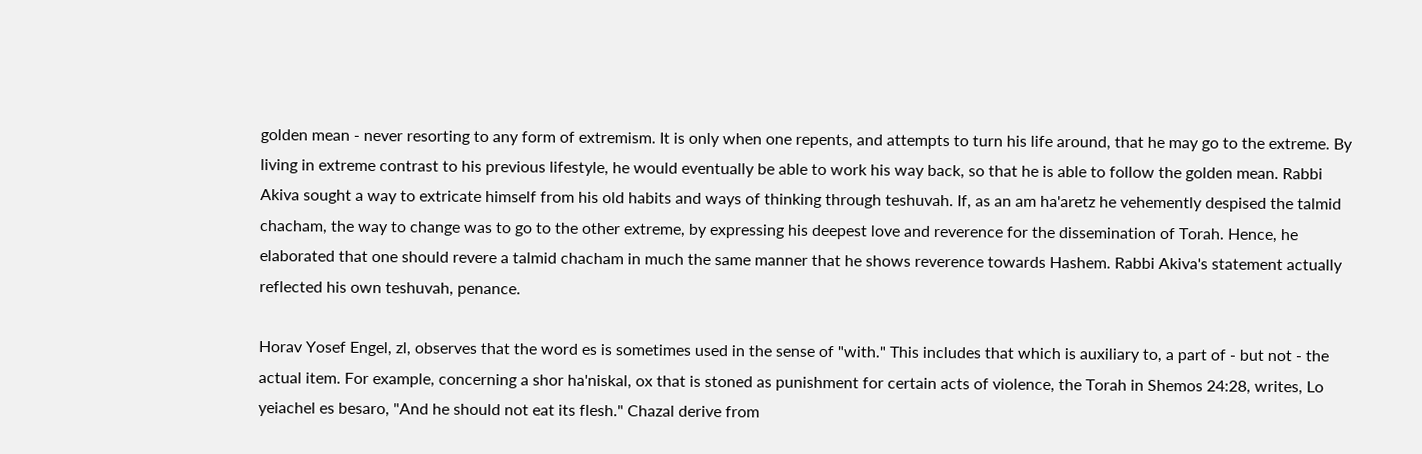golden mean - never resorting to any form of extremism. It is only when one repents, and attempts to turn his life around, that he may go to the extreme. By living in extreme contrast to his previous lifestyle, he would eventually be able to work his way back, so that he is able to follow the golden mean. Rabbi Akiva sought a way to extricate himself from his old habits and ways of thinking through teshuvah. If, as an am ha'aretz he vehemently despised the talmid chacham, the way to change was to go to the other extreme, by expressing his deepest love and reverence for the dissemination of Torah. Hence, he elaborated that one should revere a talmid chacham in much the same manner that he shows reverence towards Hashem. Rabbi Akiva's statement actually reflected his own teshuvah, penance.

Horav Yosef Engel, zl, observes that the word es is sometimes used in the sense of "with." This includes that which is auxiliary to, a part of - but not - the actual item. For example, concerning a shor ha'niskal, ox that is stoned as punishment for certain acts of violence, the Torah in Shemos 24:28, writes, Lo yeiachel es besaro, "And he should not eat its flesh." Chazal derive from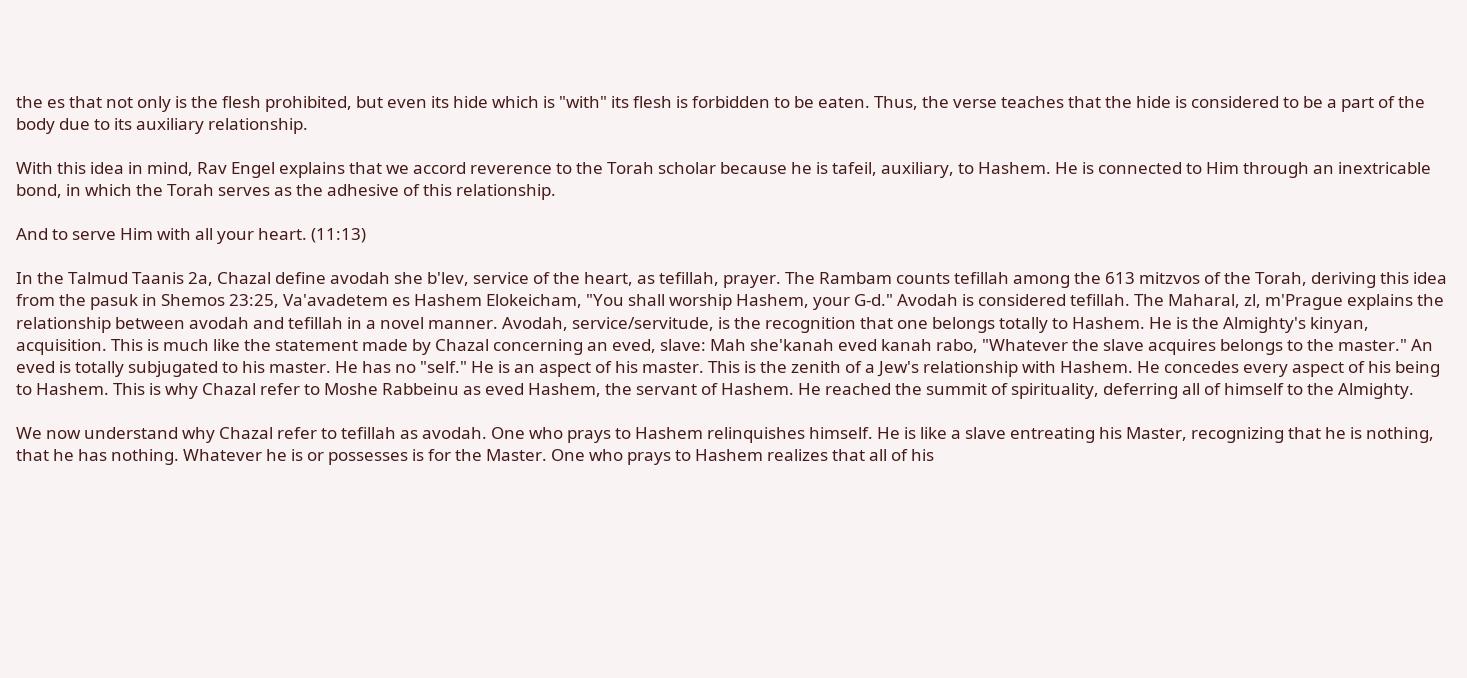the es that not only is the flesh prohibited, but even its hide which is "with" its flesh is forbidden to be eaten. Thus, the verse teaches that the hide is considered to be a part of the body due to its auxiliary relationship.

With this idea in mind, Rav Engel explains that we accord reverence to the Torah scholar because he is tafeil, auxiliary, to Hashem. He is connected to Him through an inextricable bond, in which the Torah serves as the adhesive of this relationship.

And to serve Him with all your heart. (11:13)

In the Talmud Taanis 2a, Chazal define avodah she b'lev, service of the heart, as tefillah, prayer. The Rambam counts tefillah among the 613 mitzvos of the Torah, deriving this idea from the pasuk in Shemos 23:25, Va'avadetem es Hashem Elokeicham, "You shall worship Hashem, your G-d." Avodah is considered tefillah. The Maharal, zl, m'Prague explains the relationship between avodah and tefillah in a novel manner. Avodah, service/servitude, is the recognition that one belongs totally to Hashem. He is the Almighty's kinyan, acquisition. This is much like the statement made by Chazal concerning an eved, slave: Mah she'kanah eved kanah rabo, "Whatever the slave acquires belongs to the master." An eved is totally subjugated to his master. He has no "self." He is an aspect of his master. This is the zenith of a Jew's relationship with Hashem. He concedes every aspect of his being to Hashem. This is why Chazal refer to Moshe Rabbeinu as eved Hashem, the servant of Hashem. He reached the summit of spirituality, deferring all of himself to the Almighty.

We now understand why Chazal refer to tefillah as avodah. One who prays to Hashem relinquishes himself. He is like a slave entreating his Master, recognizing that he is nothing, that he has nothing. Whatever he is or possesses is for the Master. One who prays to Hashem realizes that all of his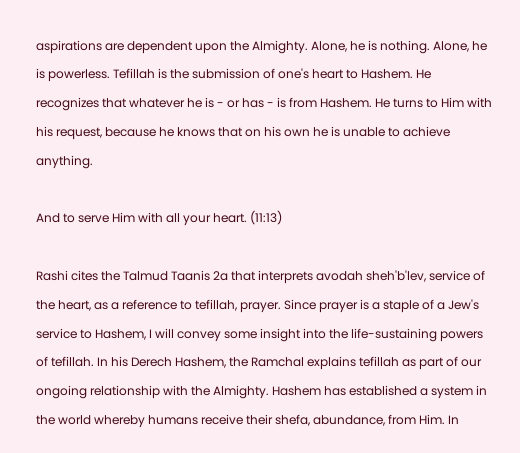aspirations are dependent upon the Almighty. Alone, he is nothing. Alone, he is powerless. Tefillah is the submission of one's heart to Hashem. He recognizes that whatever he is - or has - is from Hashem. He turns to Him with his request, because he knows that on his own he is unable to achieve anything.

And to serve Him with all your heart. (11:13)

Rashi cites the Talmud Taanis 2a that interprets avodah sheh'b'lev, service of the heart, as a reference to tefillah, prayer. Since prayer is a staple of a Jew's service to Hashem, I will convey some insight into the life-sustaining powers of tefillah. In his Derech Hashem, the Ramchal explains tefillah as part of our ongoing relationship with the Almighty. Hashem has established a system in the world whereby humans receive their shefa, abundance, from Him. In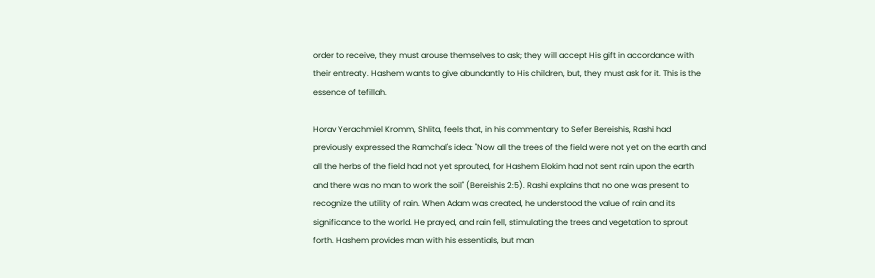order to receive, they must arouse themselves to ask; they will accept His gift in accordance with their entreaty. Hashem wants to give abundantly to His children, but, they must ask for it. This is the essence of tefillah.

Horav Yerachmiel Kromm, Shlita, feels that, in his commentary to Sefer Bereishis, Rashi had previously expressed the Ramchal's idea: "Now all the trees of the field were not yet on the earth and all the herbs of the field had not yet sprouted, for Hashem Elokim had not sent rain upon the earth and there was no man to work the soil" (Bereishis 2:5). Rashi explains that no one was present to recognize the utility of rain. When Adam was created, he understood the value of rain and its significance to the world. He prayed, and rain fell, stimulating the trees and vegetation to sprout forth. Hashem provides man with his essentials, but man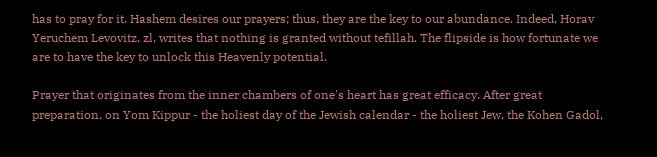has to pray for it. Hashem desires our prayers; thus, they are the key to our abundance. Indeed, Horav Yeruchem Levovitz, zl, writes that nothing is granted without tefillah. The flipside is how fortunate we are to have the key to unlock this Heavenly potential.

Prayer that originates from the inner chambers of one's heart has great efficacy. After great preparation, on Yom Kippur - the holiest day of the Jewish calendar - the holiest Jew, the Kohen Gadol,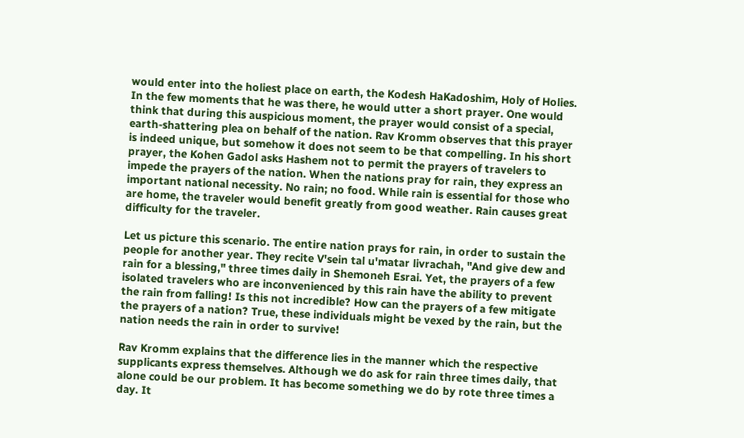would enter into the holiest place on earth, the Kodesh HaKadoshim, Holy of Holies. In the few moments that he was there, he would utter a short prayer. One would think that during this auspicious moment, the prayer would consist of a special, earth-shattering plea on behalf of the nation. Rav Kromm observes that this prayer is indeed unique, but somehow it does not seem to be that compelling. In his short prayer, the Kohen Gadol asks Hashem not to permit the prayers of travelers to impede the prayers of the nation. When the nations pray for rain, they express an important national necessity. No rain; no food. While rain is essential for those who are home, the traveler would benefit greatly from good weather. Rain causes great difficulty for the traveler.

Let us picture this scenario. The entire nation prays for rain, in order to sustain the people for another year. They recite V'sein tal u'matar livrachah, "And give dew and rain for a blessing," three times daily in Shemoneh Esrai. Yet, the prayers of a few isolated travelers who are inconvenienced by this rain have the ability to prevent the rain from falling! Is this not incredible? How can the prayers of a few mitigate the prayers of a nation? True, these individuals might be vexed by the rain, but the nation needs the rain in order to survive!

Rav Kromm explains that the difference lies in the manner which the respective supplicants express themselves. Although we do ask for rain three times daily, that alone could be our problem. It has become something we do by rote three times a day. It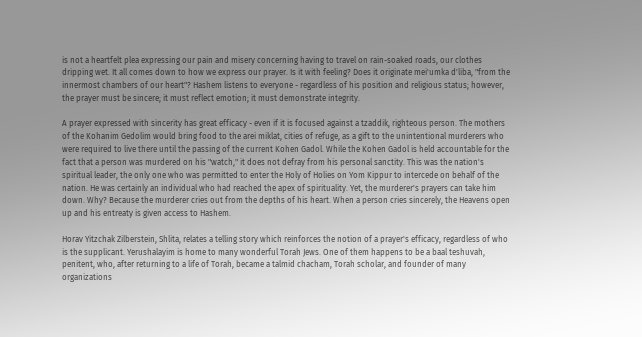is not a heartfelt plea expressing our pain and misery concerning having to travel on rain-soaked roads, our clothes dripping wet. It all comes down to how we express our prayer. Is it with feeling? Does it originate mei'umka d'liba, "from the innermost chambers of our heart"? Hashem listens to everyone - regardless of his position and religious status; however, the prayer must be sincere; it must reflect emotion; it must demonstrate integrity.

A prayer expressed with sincerity has great efficacy - even if it is focused against a tzaddik, righteous person. The mothers of the Kohanim Gedolim would bring food to the arei miklat, cities of refuge, as a gift to the unintentional murderers who were required to live there until the passing of the current Kohen Gadol. While the Kohen Gadol is held accountable for the fact that a person was murdered on his "watch," it does not defray from his personal sanctity. This was the nation's spiritual leader, the only one who was permitted to enter the Holy of Holies on Yom Kippur to intercede on behalf of the nation. He was certainly an individual who had reached the apex of spirituality. Yet, the murderer's prayers can take him down. Why? Because the murderer cries out from the depths of his heart. When a person cries sincerely, the Heavens open up and his entreaty is given access to Hashem.

Horav Yitzchak Zilberstein, Shlita, relates a telling story which reinforces the notion of a prayer's efficacy, regardless of who is the supplicant. Yerushalayim is home to many wonderful Torah Jews. One of them happens to be a baal teshuvah, penitent, who, after returning to a life of Torah, became a talmid chacham, Torah scholar, and founder of many organizations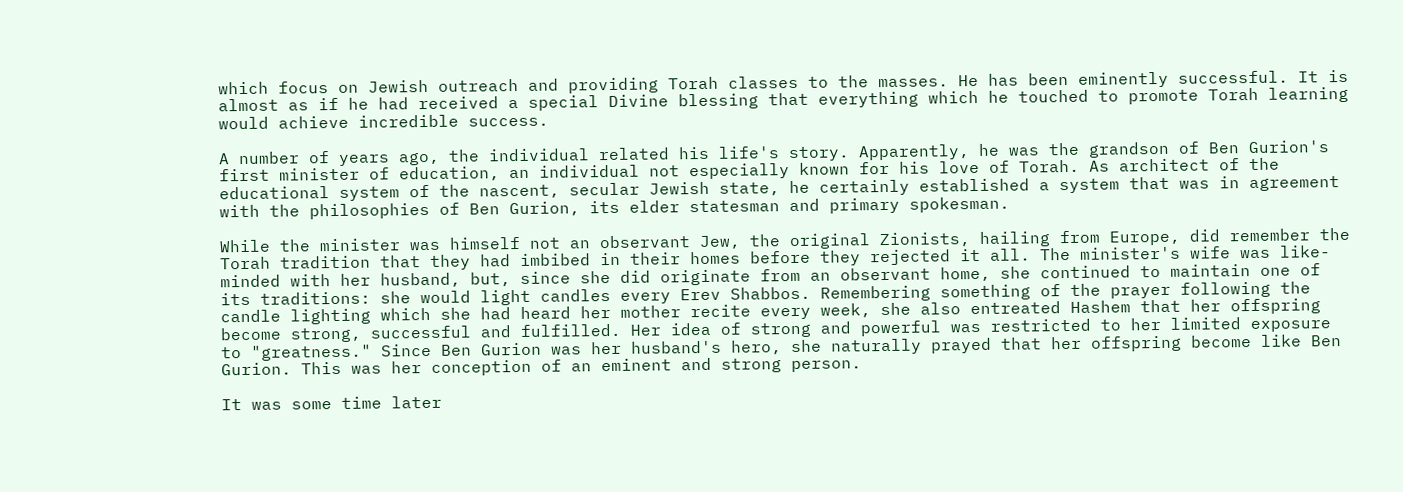which focus on Jewish outreach and providing Torah classes to the masses. He has been eminently successful. It is almost as if he had received a special Divine blessing that everything which he touched to promote Torah learning would achieve incredible success.

A number of years ago, the individual related his life's story. Apparently, he was the grandson of Ben Gurion's first minister of education, an individual not especially known for his love of Torah. As architect of the educational system of the nascent, secular Jewish state, he certainly established a system that was in agreement with the philosophies of Ben Gurion, its elder statesman and primary spokesman.

While the minister was himself not an observant Jew, the original Zionists, hailing from Europe, did remember the Torah tradition that they had imbibed in their homes before they rejected it all. The minister's wife was like-minded with her husband, but, since she did originate from an observant home, she continued to maintain one of its traditions: she would light candles every Erev Shabbos. Remembering something of the prayer following the candle lighting which she had heard her mother recite every week, she also entreated Hashem that her offspring become strong, successful and fulfilled. Her idea of strong and powerful was restricted to her limited exposure to "greatness." Since Ben Gurion was her husband's hero, she naturally prayed that her offspring become like Ben Gurion. This was her conception of an eminent and strong person.

It was some time later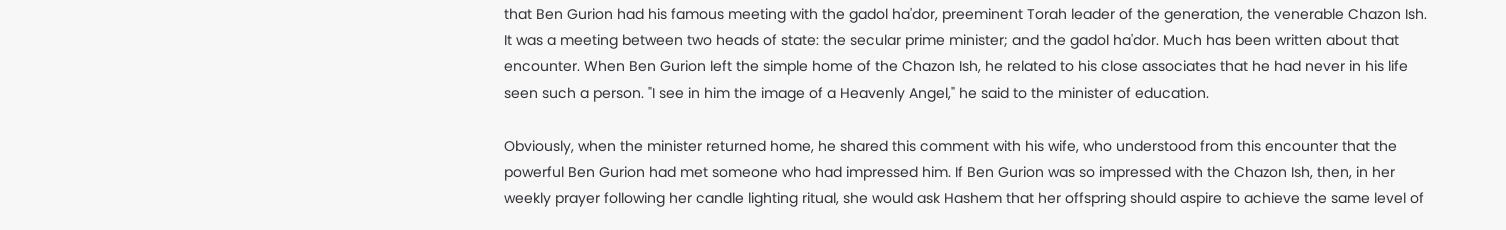that Ben Gurion had his famous meeting with the gadol ha'dor, preeminent Torah leader of the generation, the venerable Chazon Ish. It was a meeting between two heads of state: the secular prime minister; and the gadol ha'dor. Much has been written about that encounter. When Ben Gurion left the simple home of the Chazon Ish, he related to his close associates that he had never in his life seen such a person. "I see in him the image of a Heavenly Angel," he said to the minister of education.

Obviously, when the minister returned home, he shared this comment with his wife, who understood from this encounter that the powerful Ben Gurion had met someone who had impressed him. If Ben Gurion was so impressed with the Chazon Ish, then, in her weekly prayer following her candle lighting ritual, she would ask Hashem that her offspring should aspire to achieve the same level of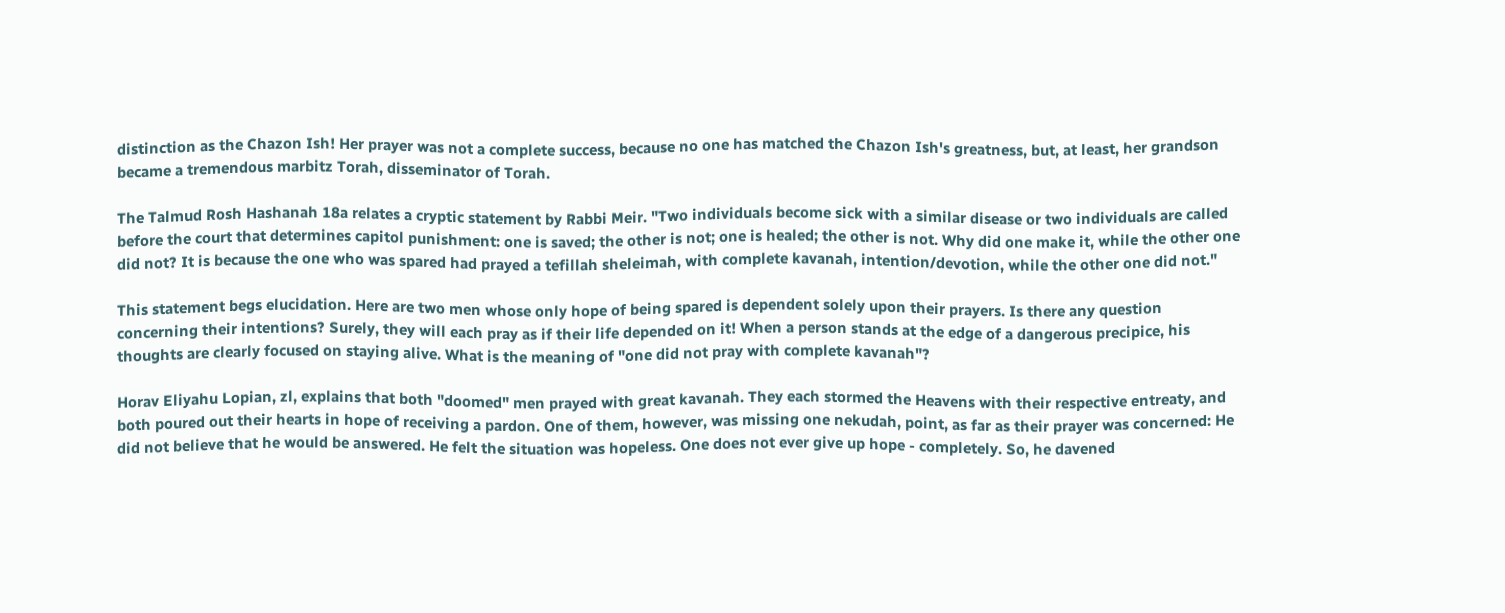distinction as the Chazon Ish! Her prayer was not a complete success, because no one has matched the Chazon Ish's greatness, but, at least, her grandson became a tremendous marbitz Torah, disseminator of Torah.

The Talmud Rosh Hashanah 18a relates a cryptic statement by Rabbi Meir. "Two individuals become sick with a similar disease or two individuals are called before the court that determines capitol punishment: one is saved; the other is not; one is healed; the other is not. Why did one make it, while the other one did not? It is because the one who was spared had prayed a tefillah sheleimah, with complete kavanah, intention/devotion, while the other one did not."

This statement begs elucidation. Here are two men whose only hope of being spared is dependent solely upon their prayers. Is there any question concerning their intentions? Surely, they will each pray as if their life depended on it! When a person stands at the edge of a dangerous precipice, his thoughts are clearly focused on staying alive. What is the meaning of "one did not pray with complete kavanah"?

Horav Eliyahu Lopian, zl, explains that both "doomed" men prayed with great kavanah. They each stormed the Heavens with their respective entreaty, and both poured out their hearts in hope of receiving a pardon. One of them, however, was missing one nekudah, point, as far as their prayer was concerned: He did not believe that he would be answered. He felt the situation was hopeless. One does not ever give up hope - completely. So, he davened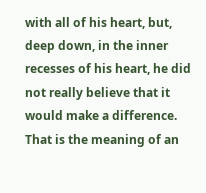with all of his heart, but, deep down, in the inner recesses of his heart, he did not really believe that it would make a difference. That is the meaning of an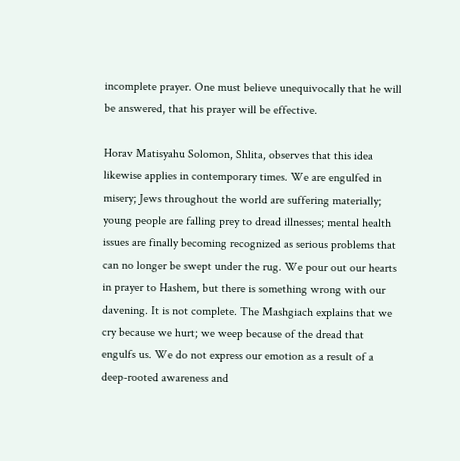incomplete prayer. One must believe unequivocally that he will be answered, that his prayer will be effective.

Horav Matisyahu Solomon, Shlita, observes that this idea likewise applies in contemporary times. We are engulfed in misery; Jews throughout the world are suffering materially; young people are falling prey to dread illnesses; mental health issues are finally becoming recognized as serious problems that can no longer be swept under the rug. We pour out our hearts in prayer to Hashem, but there is something wrong with our davening. It is not complete. The Mashgiach explains that we cry because we hurt; we weep because of the dread that engulfs us. We do not express our emotion as a result of a deep-rooted awareness and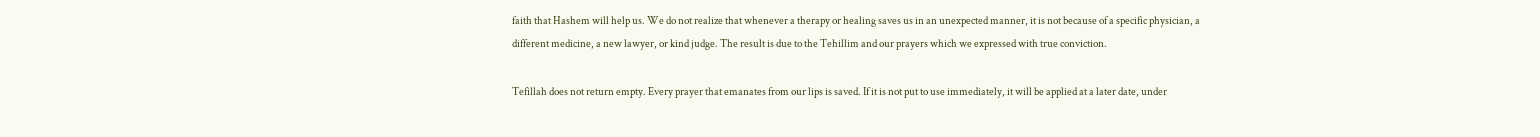faith that Hashem will help us. We do not realize that whenever a therapy or healing saves us in an unexpected manner, it is not because of a specific physician, a different medicine, a new lawyer, or kind judge. The result is due to the Tehillim and our prayers which we expressed with true conviction.

Tefillah does not return empty. Every prayer that emanates from our lips is saved. If it is not put to use immediately, it will be applied at a later date, under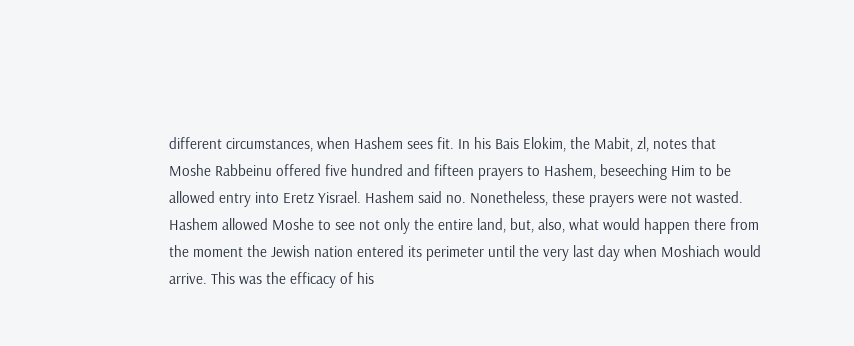different circumstances, when Hashem sees fit. In his Bais Elokim, the Mabit, zl, notes that Moshe Rabbeinu offered five hundred and fifteen prayers to Hashem, beseeching Him to be allowed entry into Eretz Yisrael. Hashem said no. Nonetheless, these prayers were not wasted. Hashem allowed Moshe to see not only the entire land, but, also, what would happen there from the moment the Jewish nation entered its perimeter until the very last day when Moshiach would arrive. This was the efficacy of his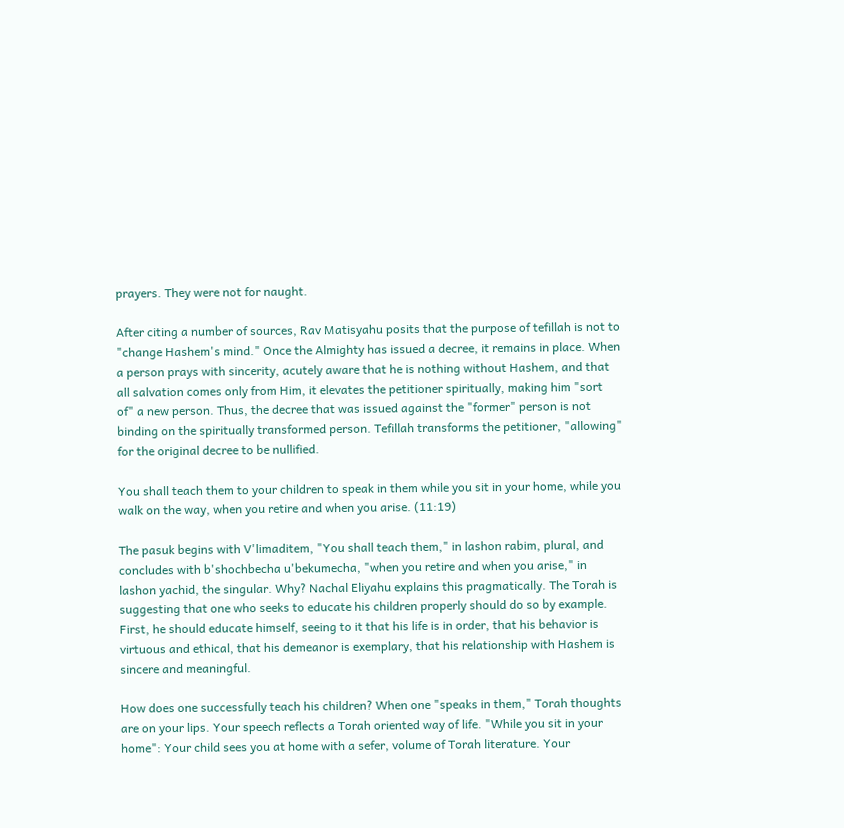prayers. They were not for naught.

After citing a number of sources, Rav Matisyahu posits that the purpose of tefillah is not to "change Hashem's mind." Once the Almighty has issued a decree, it remains in place. When a person prays with sincerity, acutely aware that he is nothing without Hashem, and that all salvation comes only from Him, it elevates the petitioner spiritually, making him "sort of" a new person. Thus, the decree that was issued against the "former" person is not binding on the spiritually transformed person. Tefillah transforms the petitioner, "allowing" for the original decree to be nullified.

You shall teach them to your children to speak in them while you sit in your home, while you walk on the way, when you retire and when you arise. (11:19)

The pasuk begins with V'limaditem, "You shall teach them," in lashon rabim, plural, and concludes with b'shochbecha u'bekumecha, "when you retire and when you arise," in lashon yachid, the singular. Why? Nachal Eliyahu explains this pragmatically. The Torah is suggesting that one who seeks to educate his children properly should do so by example. First, he should educate himself, seeing to it that his life is in order, that his behavior is virtuous and ethical, that his demeanor is exemplary, that his relationship with Hashem is sincere and meaningful.

How does one successfully teach his children? When one "speaks in them," Torah thoughts are on your lips. Your speech reflects a Torah oriented way of life. "While you sit in your home": Your child sees you at home with a sefer, volume of Torah literature. Your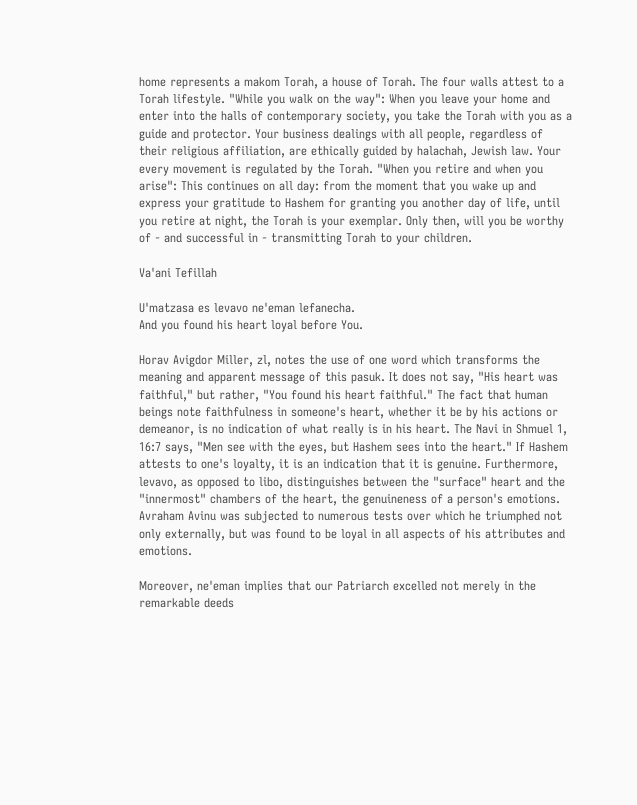home represents a makom Torah, a house of Torah. The four walls attest to a Torah lifestyle. "While you walk on the way": When you leave your home and enter into the halls of contemporary society, you take the Torah with you as a guide and protector. Your business dealings with all people, regardless of their religious affiliation, are ethically guided by halachah, Jewish law. Your every movement is regulated by the Torah. "When you retire and when you arise": This continues on all day: from the moment that you wake up and express your gratitude to Hashem for granting you another day of life, until you retire at night, the Torah is your exemplar. Only then, will you be worthy of - and successful in - transmitting Torah to your children.

Va'ani Tefillah

U'matzasa es levavo ne'eman lefanecha.
And you found his heart loyal before You.

Horav Avigdor Miller, zl, notes the use of one word which transforms the meaning and apparent message of this pasuk. It does not say, "His heart was faithful," but rather, "You found his heart faithful." The fact that human beings note faithfulness in someone's heart, whether it be by his actions or demeanor, is no indication of what really is in his heart. The Navi in Shmuel 1, 16:7 says, "Men see with the eyes, but Hashem sees into the heart." If Hashem attests to one's loyalty, it is an indication that it is genuine. Furthermore, levavo, as opposed to libo, distinguishes between the "surface" heart and the "innermost" chambers of the heart, the genuineness of a person's emotions. Avraham Avinu was subjected to numerous tests over which he triumphed not only externally, but was found to be loyal in all aspects of his attributes and emotions.

Moreover, ne'eman implies that our Patriarch excelled not merely in the remarkable deeds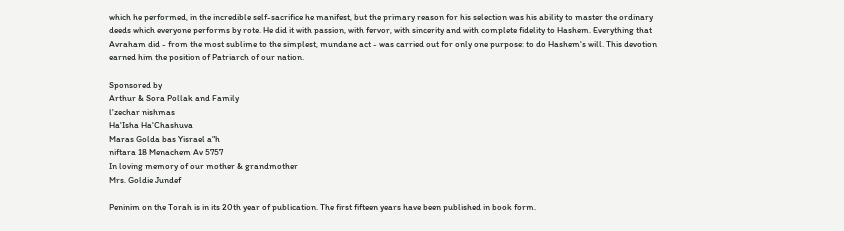which he performed, in the incredible self-sacrifice he manifest, but the primary reason for his selection was his ability to master the ordinary deeds which everyone performs by rote. He did it with passion, with fervor, with sincerity and with complete fidelity to Hashem. Everything that Avraham did - from the most sublime to the simplest, mundane act - was carried out for only one purpose: to do Hashem's will. This devotion earned him the position of Patriarch of our nation.

Sponsored by
Arthur & Sora Pollak and Family
l'zechar nishmas
Ha'Isha Ha'Chashuva
Maras Golda bas Yisrael a"h
niftara 18 Menachem Av 5757
In loving memory of our mother & grandmother
Mrs. Goldie Jundef

Peninim on the Torah is in its 20th year of publication. The first fifteen years have been published in book form.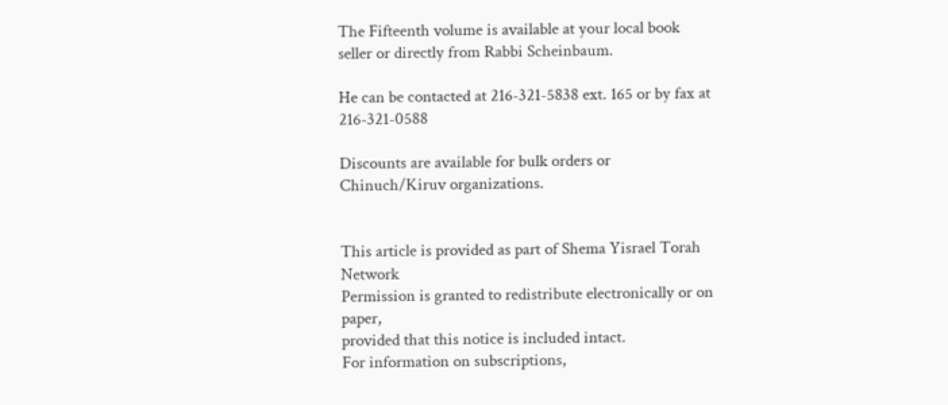The Fifteenth volume is available at your local book seller or directly from Rabbi Scheinbaum.

He can be contacted at 216-321-5838 ext. 165 or by fax at 216-321-0588

Discounts are available for bulk orders or Chinuch/Kiruv organizations.


This article is provided as part of Shema Yisrael Torah Network
Permission is granted to redistribute electronically or on paper,
provided that this notice is included intact.
For information on subscriptions,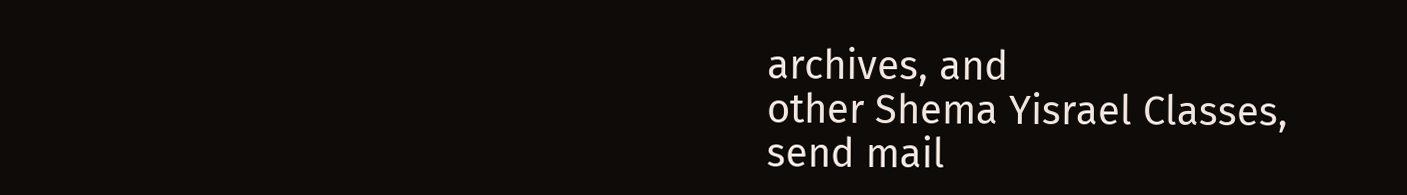archives, and
other Shema Yisrael Classes,
send mail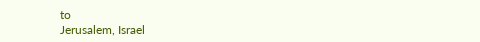to
Jerusalem, Israel